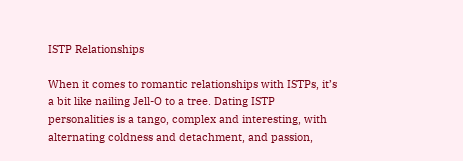ISTP Relationships

When it comes to romantic relationships with ISTPs, it’s a bit like nailing Jell-O to a tree. Dating ISTP personalities is a tango, complex and interesting, with alternating coldness and detachment, and passion,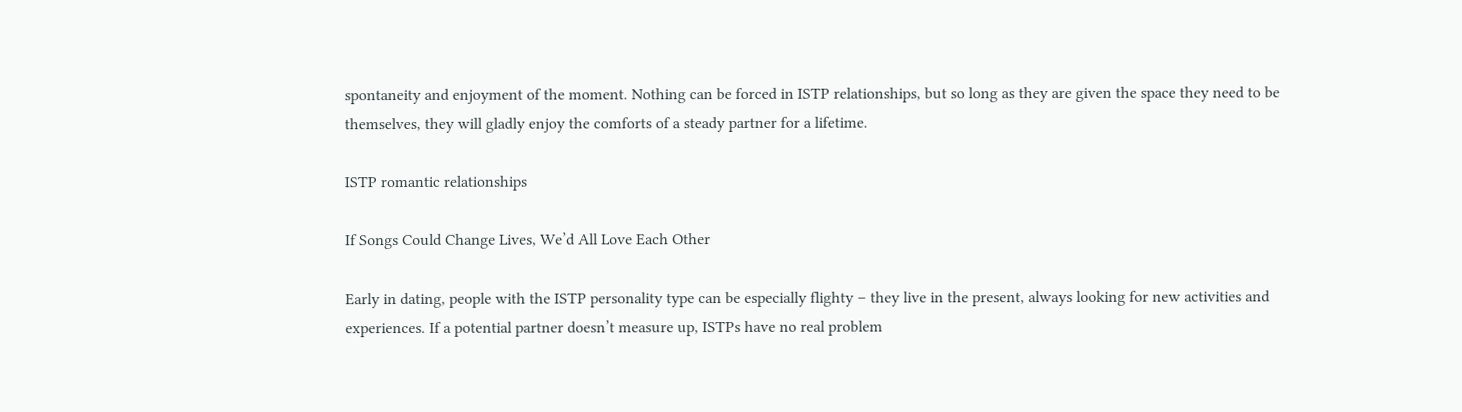spontaneity and enjoyment of the moment. Nothing can be forced in ISTP relationships, but so long as they are given the space they need to be themselves, they will gladly enjoy the comforts of a steady partner for a lifetime.

ISTP romantic relationships

If Songs Could Change Lives, We’d All Love Each Other

Early in dating, people with the ISTP personality type can be especially flighty – they live in the present, always looking for new activities and experiences. If a potential partner doesn’t measure up, ISTPs have no real problem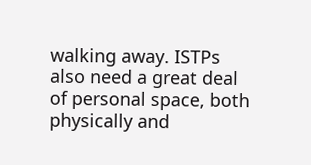walking away. ISTPs also need a great deal of personal space, both physically and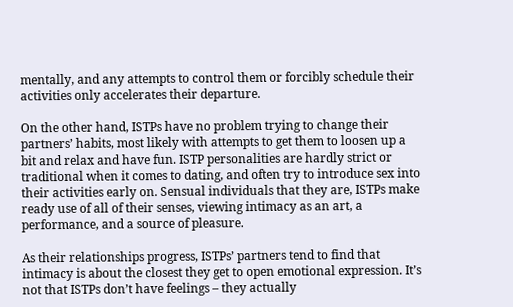mentally, and any attempts to control them or forcibly schedule their activities only accelerates their departure.

On the other hand, ISTPs have no problem trying to change their partners’ habits, most likely with attempts to get them to loosen up a bit and relax and have fun. ISTP personalities are hardly strict or traditional when it comes to dating, and often try to introduce sex into their activities early on. Sensual individuals that they are, ISTPs make ready use of all of their senses, viewing intimacy as an art, a performance, and a source of pleasure.

As their relationships progress, ISTPs’ partners tend to find that intimacy is about the closest they get to open emotional expression. It’s not that ISTPs don’t have feelings – they actually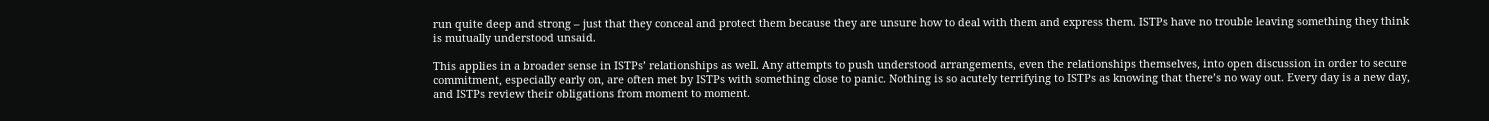run quite deep and strong – just that they conceal and protect them because they are unsure how to deal with them and express them. ISTPs have no trouble leaving something they think is mutually understood unsaid.

This applies in a broader sense in ISTPs’ relationships as well. Any attempts to push understood arrangements, even the relationships themselves, into open discussion in order to secure commitment, especially early on, are often met by ISTPs with something close to panic. Nothing is so acutely terrifying to ISTPs as knowing that there’s no way out. Every day is a new day, and ISTPs review their obligations from moment to moment.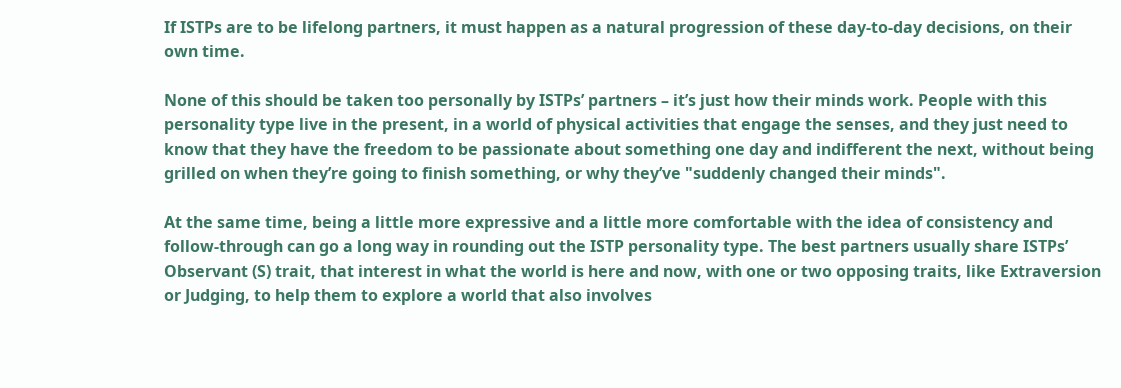If ISTPs are to be lifelong partners, it must happen as a natural progression of these day-to-day decisions, on their own time.

None of this should be taken too personally by ISTPs’ partners – it’s just how their minds work. People with this personality type live in the present, in a world of physical activities that engage the senses, and they just need to know that they have the freedom to be passionate about something one day and indifferent the next, without being grilled on when they’re going to finish something, or why they’ve "suddenly changed their minds".

At the same time, being a little more expressive and a little more comfortable with the idea of consistency and follow-through can go a long way in rounding out the ISTP personality type. The best partners usually share ISTPs’ Observant (S) trait, that interest in what the world is here and now, with one or two opposing traits, like Extraversion or Judging, to help them to explore a world that also involves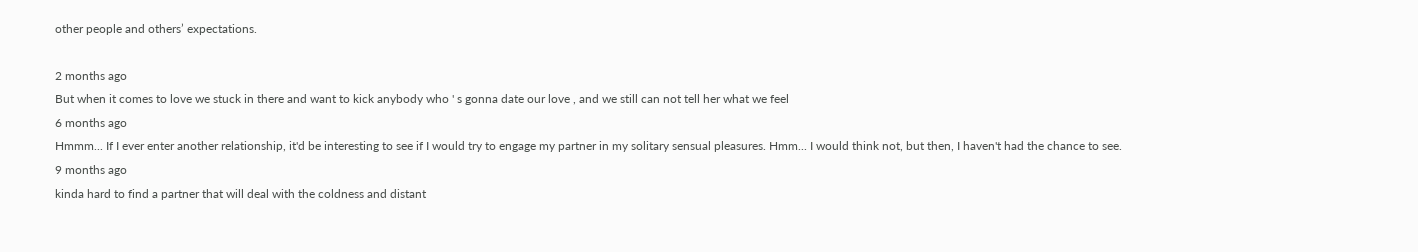other people and others’ expectations.

2 months ago
But when it comes to love we stuck in there and want to kick anybody who ' s gonna date our love , and we still can not tell her what we feel
6 months ago
Hmmm... If I ever enter another relationship, it'd be interesting to see if I would try to engage my partner in my solitary sensual pleasures. Hmm... I would think not, but then, I haven't had the chance to see.
9 months ago
kinda hard to find a partner that will deal with the coldness and distant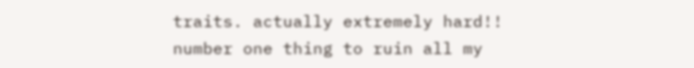traits. actually extremely hard!! number one thing to ruin all my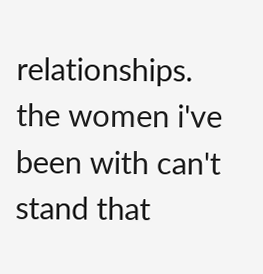relationships. the women i've been with can't stand that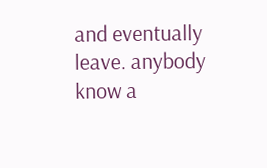and eventually leave. anybody know a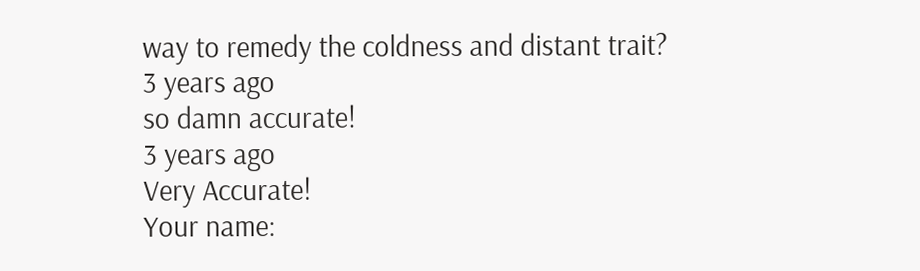way to remedy the coldness and distant trait?
3 years ago
so damn accurate!
3 years ago
Very Accurate!
Your name: